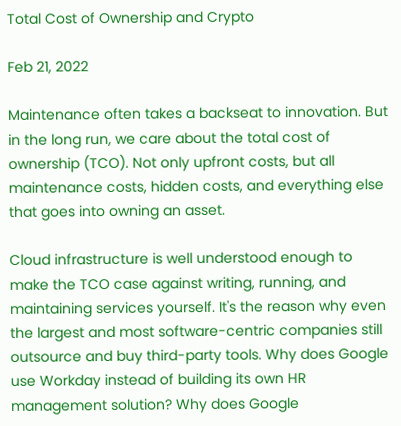Total Cost of Ownership and Crypto

Feb 21, 2022

Maintenance often takes a backseat to innovation. But in the long run, we care about the total cost of ownership (TCO). Not only upfront costs, but all maintenance costs, hidden costs, and everything else that goes into owning an asset.

Cloud infrastructure is well understood enough to make the TCO case against writing, running, and maintaining services yourself. It's the reason why even the largest and most software-centric companies still outsource and buy third-party tools. Why does Google use Workday instead of building its own HR management solution? Why does Google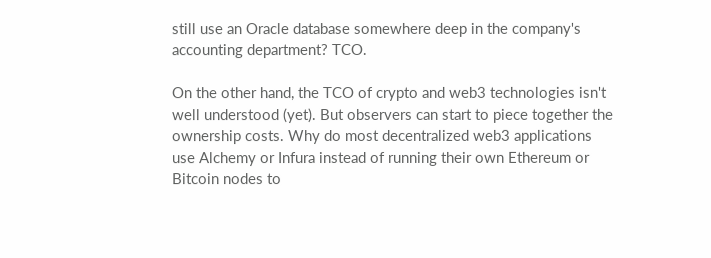still use an Oracle database somewhere deep in the company's accounting department? TCO.

On the other hand, the TCO of crypto and web3 technologies isn't well understood (yet). But observers can start to piece together the ownership costs. Why do most decentralized web3 applications use Alchemy or Infura instead of running their own Ethereum or Bitcoin nodes to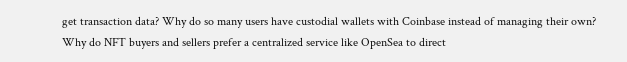get transaction data? Why do so many users have custodial wallets with Coinbase instead of managing their own? Why do NFT buyers and sellers prefer a centralized service like OpenSea to direct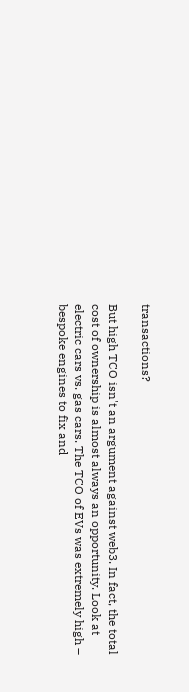transactions?

But high TCO isn't an argument against web3. In fact, the total cost of ownership is almost always an opportunity. Look at electric cars vs. gas cars. The TCO of EVs was extremely high – bespoke engines to fix and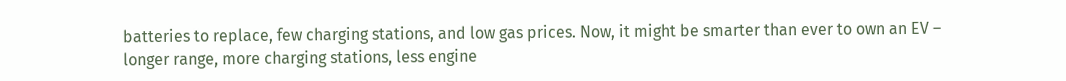batteries to replace, few charging stations, and low gas prices. Now, it might be smarter than ever to own an EV – longer range, more charging stations, less engine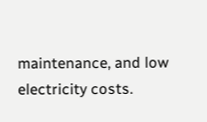maintenance, and low electricity costs.